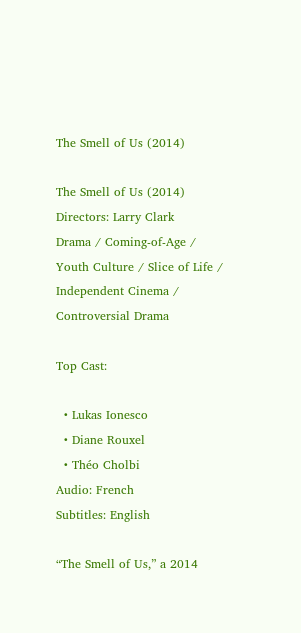The Smell of Us (2014)

The Smell of Us (2014)
Directors: Larry Clark
Drama / Coming-of-Age / Youth Culture / Slice of Life / Independent Cinema / Controversial Drama

Top Cast:

  • Lukas Ionesco
  • Diane Rouxel
  • Théo Cholbi
Audio: French
Subtitles: English

“The Smell of Us,” a 2014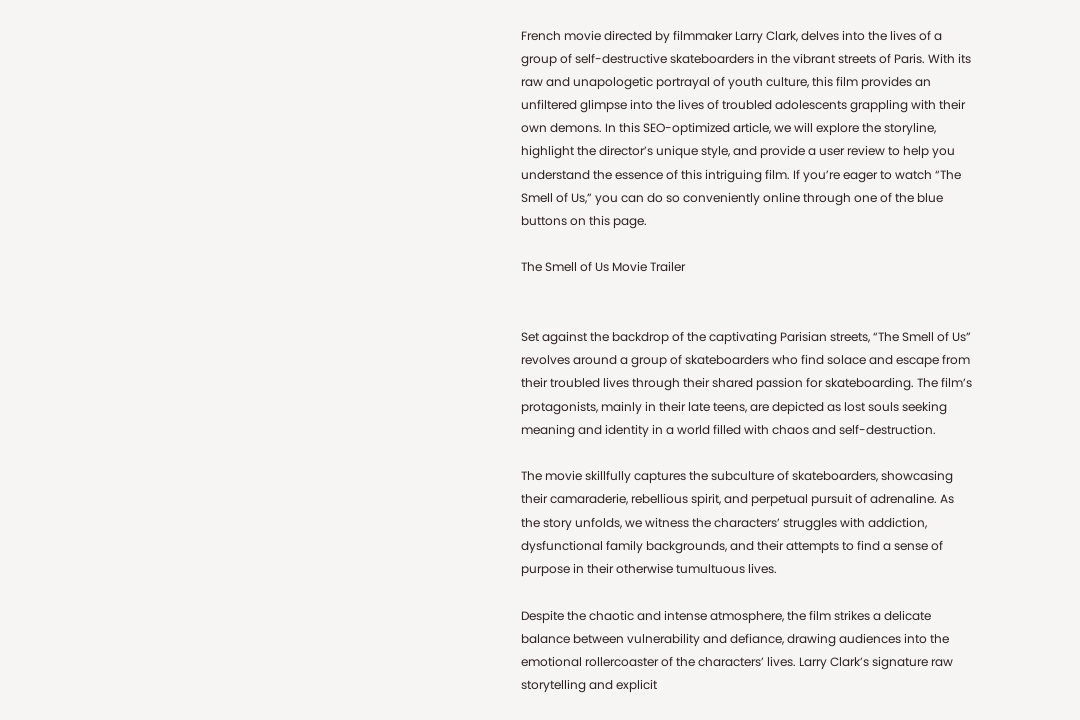French movie directed by filmmaker Larry Clark, delves into the lives of a group of self-destructive skateboarders in the vibrant streets of Paris. With its raw and unapologetic portrayal of youth culture, this film provides an unfiltered glimpse into the lives of troubled adolescents grappling with their own demons. In this SEO-optimized article, we will explore the storyline, highlight the director’s unique style, and provide a user review to help you understand the essence of this intriguing film. If you’re eager to watch “The Smell of Us,” you can do so conveniently online through one of the blue buttons on this page.

The Smell of Us Movie Trailer


Set against the backdrop of the captivating Parisian streets, “The Smell of Us” revolves around a group of skateboarders who find solace and escape from their troubled lives through their shared passion for skateboarding. The film’s protagonists, mainly in their late teens, are depicted as lost souls seeking meaning and identity in a world filled with chaos and self-destruction.

The movie skillfully captures the subculture of skateboarders, showcasing their camaraderie, rebellious spirit, and perpetual pursuit of adrenaline. As the story unfolds, we witness the characters’ struggles with addiction, dysfunctional family backgrounds, and their attempts to find a sense of purpose in their otherwise tumultuous lives.

Despite the chaotic and intense atmosphere, the film strikes a delicate balance between vulnerability and defiance, drawing audiences into the emotional rollercoaster of the characters’ lives. Larry Clark’s signature raw storytelling and explicit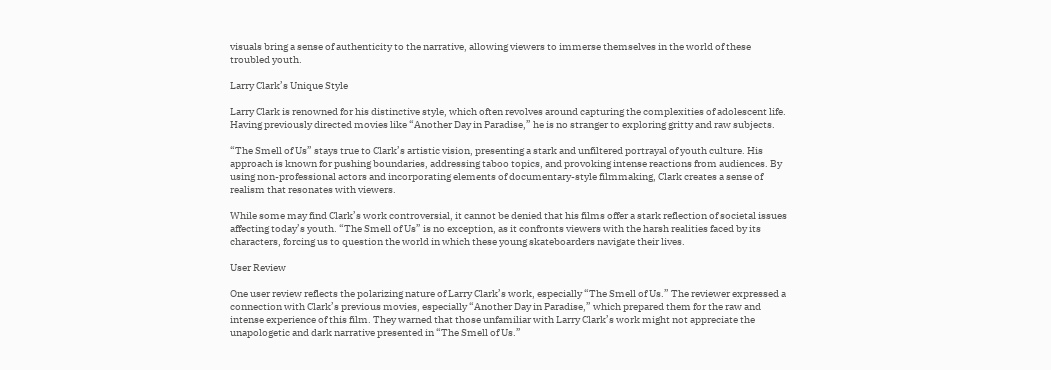visuals bring a sense of authenticity to the narrative, allowing viewers to immerse themselves in the world of these troubled youth.

Larry Clark’s Unique Style

Larry Clark is renowned for his distinctive style, which often revolves around capturing the complexities of adolescent life. Having previously directed movies like “Another Day in Paradise,” he is no stranger to exploring gritty and raw subjects.

“The Smell of Us” stays true to Clark’s artistic vision, presenting a stark and unfiltered portrayal of youth culture. His approach is known for pushing boundaries, addressing taboo topics, and provoking intense reactions from audiences. By using non-professional actors and incorporating elements of documentary-style filmmaking, Clark creates a sense of realism that resonates with viewers.

While some may find Clark’s work controversial, it cannot be denied that his films offer a stark reflection of societal issues affecting today’s youth. “The Smell of Us” is no exception, as it confronts viewers with the harsh realities faced by its characters, forcing us to question the world in which these young skateboarders navigate their lives.

User Review

One user review reflects the polarizing nature of Larry Clark’s work, especially “The Smell of Us.” The reviewer expressed a connection with Clark’s previous movies, especially “Another Day in Paradise,” which prepared them for the raw and intense experience of this film. They warned that those unfamiliar with Larry Clark’s work might not appreciate the unapologetic and dark narrative presented in “The Smell of Us.”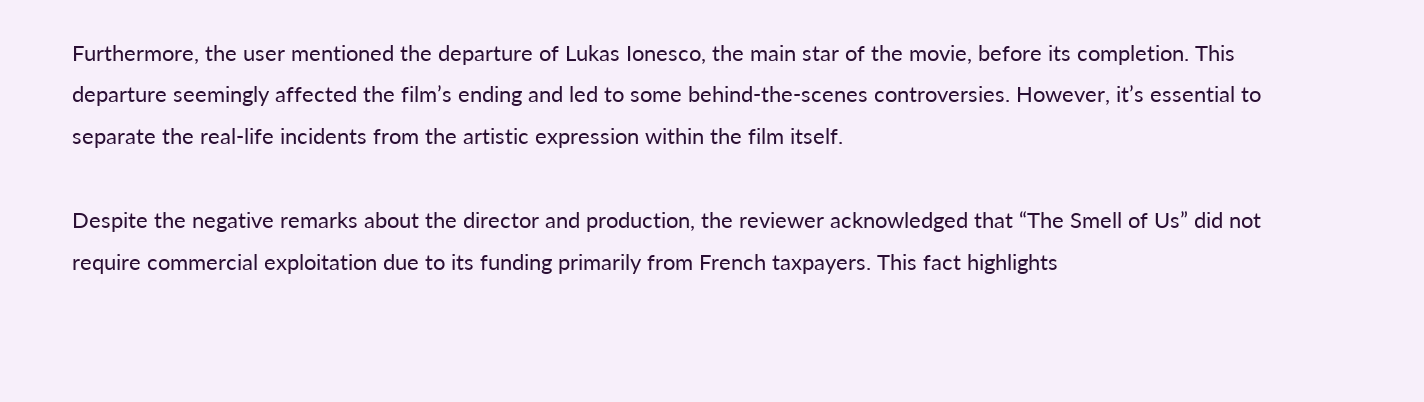Furthermore, the user mentioned the departure of Lukas Ionesco, the main star of the movie, before its completion. This departure seemingly affected the film’s ending and led to some behind-the-scenes controversies. However, it’s essential to separate the real-life incidents from the artistic expression within the film itself.

Despite the negative remarks about the director and production, the reviewer acknowledged that “The Smell of Us” did not require commercial exploitation due to its funding primarily from French taxpayers. This fact highlights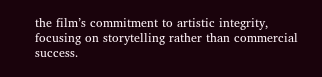the film’s commitment to artistic integrity, focusing on storytelling rather than commercial success.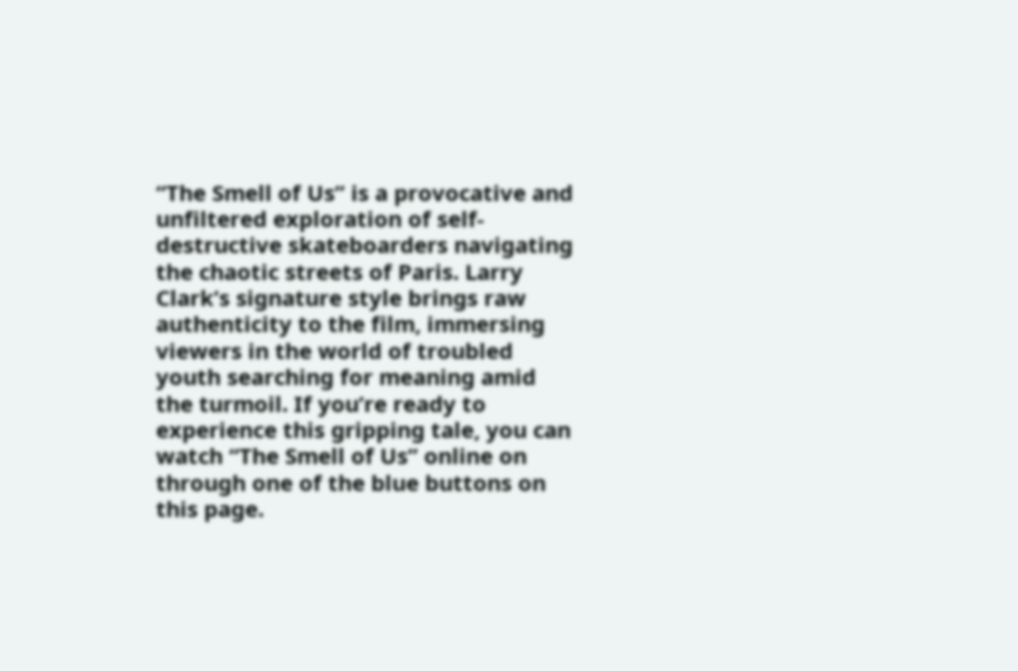“The Smell of Us” is a provocative and unfiltered exploration of self-destructive skateboarders navigating the chaotic streets of Paris. Larry Clark’s signature style brings raw authenticity to the film, immersing viewers in the world of troubled youth searching for meaning amid the turmoil. If you’re ready to experience this gripping tale, you can watch “The Smell of Us” online on through one of the blue buttons on this page.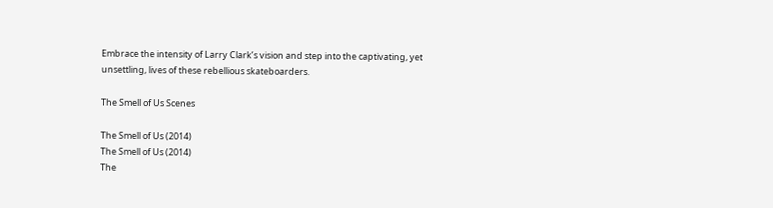Embrace the intensity of Larry Clark’s vision and step into the captivating, yet unsettling, lives of these rebellious skateboarders.

The Smell of Us Scenes

The Smell of Us (2014)
The Smell of Us (2014)
The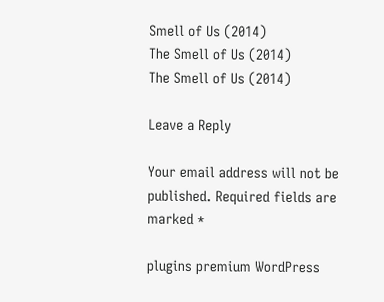Smell of Us (2014)
The Smell of Us (2014)
The Smell of Us (2014)

Leave a Reply

Your email address will not be published. Required fields are marked *

plugins premium WordPress